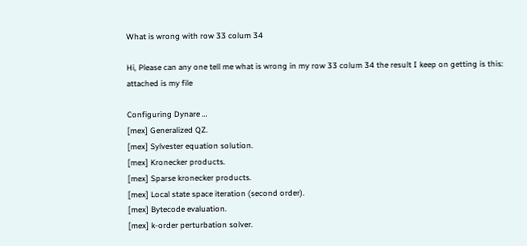What is wrong with row 33 colum 34

Hi, Please can any one tell me what is wrong in my row 33 colum 34 the result I keep on getting is this:
attached is my file

Configuring Dynare …
[mex] Generalized QZ.
[mex] Sylvester equation solution.
[mex] Kronecker products.
[mex] Sparse kronecker products.
[mex] Local state space iteration (second order).
[mex] Bytecode evaluation.
[mex] k-order perturbation solver.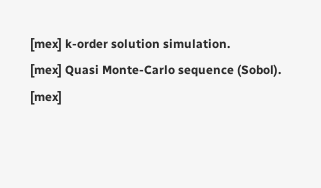[mex] k-order solution simulation.
[mex] Quasi Monte-Carlo sequence (Sobol).
[mex]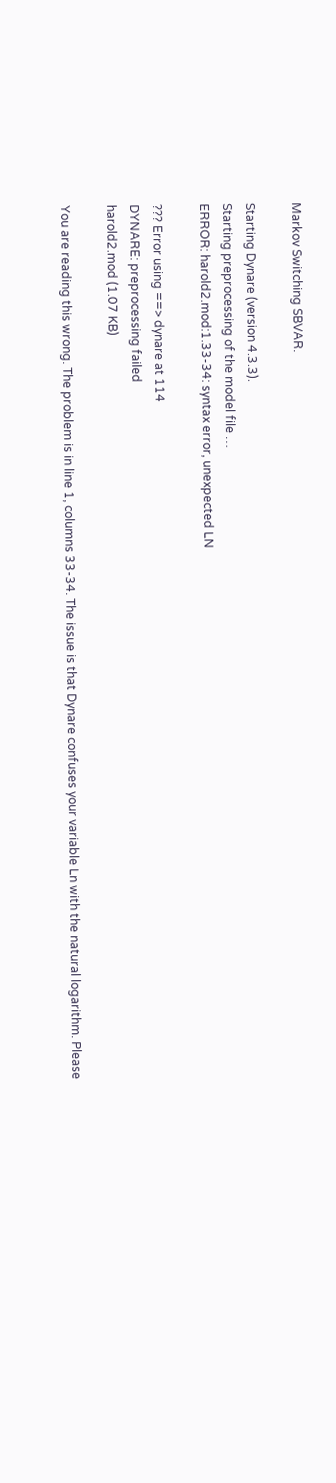Markov Switching SBVAR.

Starting Dynare (version 4.3.3).
Starting preprocessing of the model file …
ERROR: harold2.mod:1.33-34: syntax error, unexpected LN

??? Error using ==> dynare at 114
DYNARE: preprocessing failed
harold2.mod (1.07 KB)

You are reading this wrong. The problem is in line 1, columns 33-34. The issue is that Dynare confuses your variable Ln with the natural logarithm. Please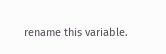rename this variable.